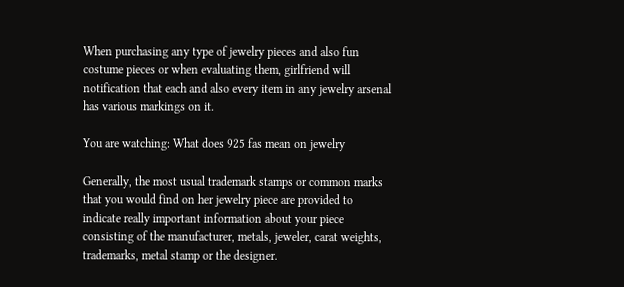When purchasing any type of jewelry pieces and also fun costume pieces or when evaluating them, girlfriend will notification that each and also every item in any jewelry arsenal has various markings on it.

You are watching: What does 925 fas mean on jewelry

Generally, the most usual trademark stamps or common marks that you would find on her jewelry piece are provided to indicate really important information about your piece consisting of the manufacturer, metals, jeweler, carat weights, trademarks, metal stamp or the designer.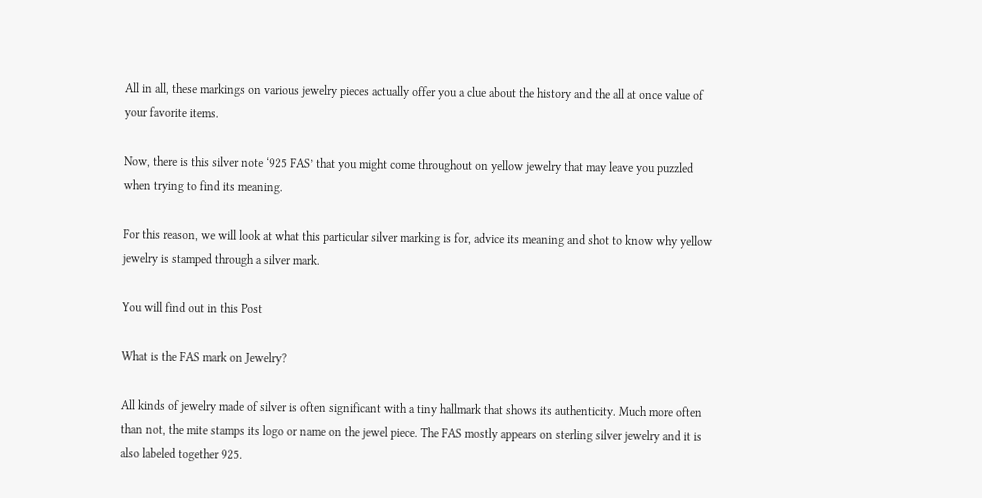All in all, these markings on various jewelry pieces actually offer you a clue about the history and the all at once value of your favorite items.

Now, there is this silver note ‘925 FAS’ that you might come throughout on yellow jewelry that may leave you puzzled when trying to find its meaning.

For this reason, we will look at what this particular silver marking is for, advice its meaning and shot to know why yellow jewelry is stamped through a silver mark.

You will find out in this Post

What is the FAS mark on Jewelry?

All kinds of jewelry made of silver is often significant with a tiny hallmark that shows its authenticity. Much more often than not, the mite stamps its logo or name on the jewel piece. The FAS mostly appears on sterling silver jewelry and it is also labeled together 925.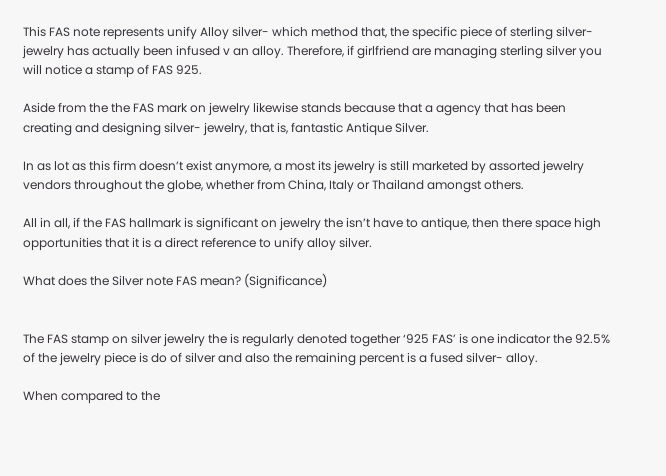This FAS note represents unify Alloy silver- which method that, the specific piece of sterling silver- jewelry has actually been infused v an alloy. Therefore, if girlfriend are managing sterling silver you will notice a stamp of FAS 925.

Aside from the the FAS mark on jewelry likewise stands because that a agency that has been creating and designing silver- jewelry, that is, fantastic Antique Silver.

In as lot as this firm doesn’t exist anymore, a most its jewelry is still marketed by assorted jewelry vendors throughout the globe, whether from China, Italy or Thailand amongst others.

All in all, if the FAS hallmark is significant on jewelry the isn’t have to antique, then there space high opportunities that it is a direct reference to unify alloy silver.

What does the Silver note FAS mean? (Significance)


The FAS stamp on silver jewelry the is regularly denoted together ‘925 FAS’ is one indicator the 92.5% of the jewelry piece is do of silver and also the remaining percent is a fused silver- alloy.

When compared to the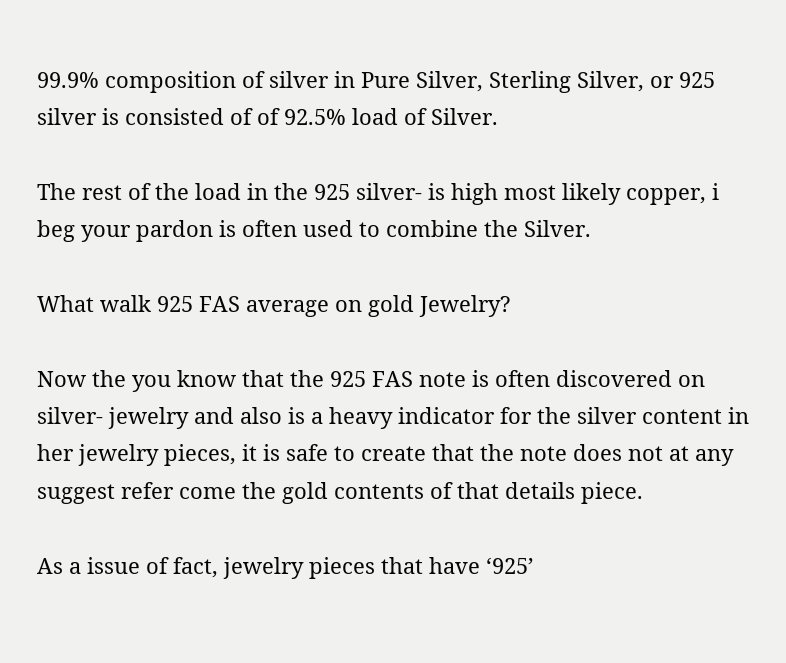99.9% composition of silver in Pure Silver, Sterling Silver, or 925 silver is consisted of of 92.5% load of Silver.

The rest of the load in the 925 silver- is high most likely copper, i beg your pardon is often used to combine the Silver.

What walk 925 FAS average on gold Jewelry?

Now the you know that the 925 FAS note is often discovered on silver- jewelry and also is a heavy indicator for the silver content in her jewelry pieces, it is safe to create that the note does not at any suggest refer come the gold contents of that details piece.

As a issue of fact, jewelry pieces that have ‘925’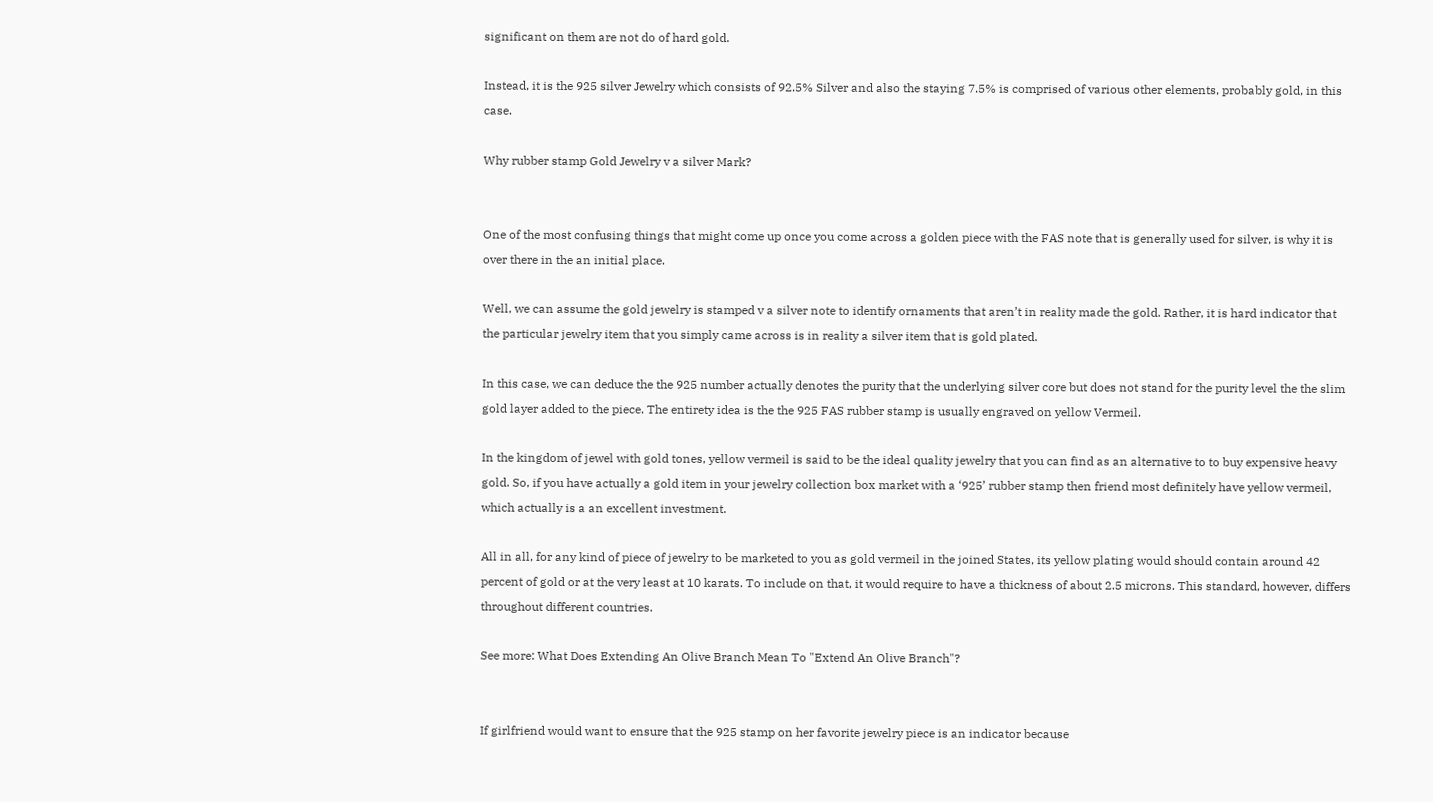significant on them are not do of hard gold.

Instead, it is the 925 silver Jewelry which consists of 92.5% Silver and also the staying 7.5% is comprised of various other elements, probably gold, in this case.

Why rubber stamp Gold Jewelry v a silver Mark?


One of the most confusing things that might come up once you come across a golden piece with the FAS note that is generally used for silver, is why it is over there in the an initial place.

Well, we can assume the gold jewelry is stamped v a silver note to identify ornaments that aren’t in reality made the gold. Rather, it is hard indicator that the particular jewelry item that you simply came across is in reality a silver item that is gold plated.

In this case, we can deduce the the 925 number actually denotes the purity that the underlying silver core but does not stand for the purity level the the slim gold layer added to the piece. The entirety idea is the the 925 FAS rubber stamp is usually engraved on yellow Vermeil.

In the kingdom of jewel with gold tones, yellow vermeil is said to be the ideal quality jewelry that you can find as an alternative to to buy expensive heavy gold. So, if you have actually a gold item in your jewelry collection box market with a ‘925’ rubber stamp then friend most definitely have yellow vermeil, which actually is a an excellent investment.

All in all, for any kind of piece of jewelry to be marketed to you as gold vermeil in the joined States, its yellow plating would should contain around 42 percent of gold or at the very least at 10 karats. To include on that, it would require to have a thickness of about 2.5 microns. This standard, however, differs throughout different countries.

See more: What Does Extending An Olive Branch Mean To "Extend An Olive Branch"?


If girlfriend would want to ensure that the 925 stamp on her favorite jewelry piece is an indicator because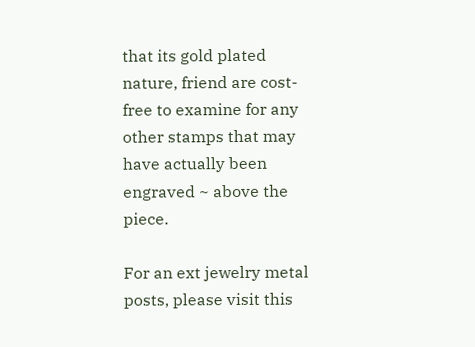that its gold plated nature, friend are cost-free to examine for any other stamps that may have actually been engraved ~ above the piece.

For an ext jewelry metal posts, please visit this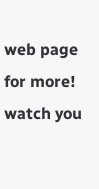web page for more! watch you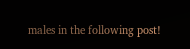males in the following post!